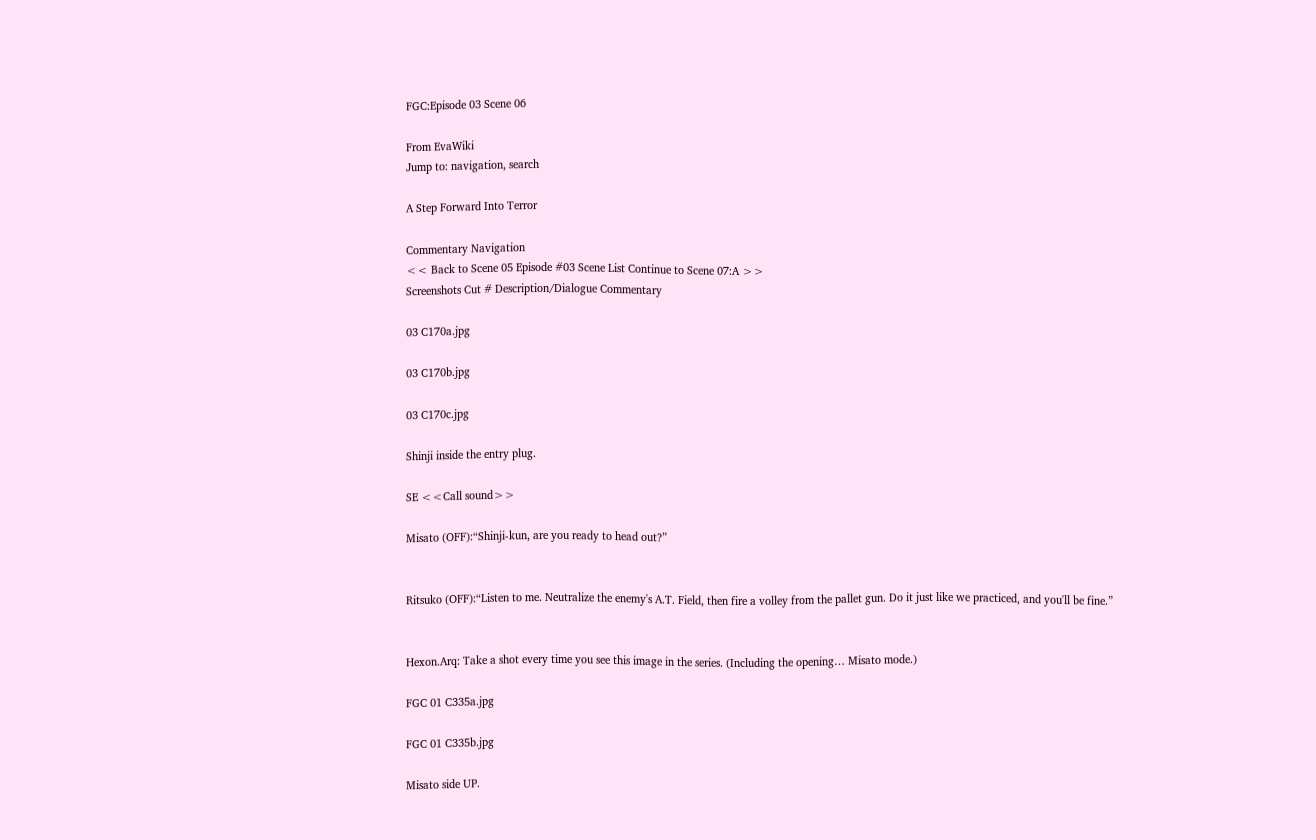FGC:Episode 03 Scene 06

From EvaWiki
Jump to: navigation, search

A Step Forward Into Terror

Commentary Navigation
<< Back to Scene 05 Episode #03 Scene List Continue to Scene 07:A >>
Screenshots Cut # Description/Dialogue Commentary

03 C170a.jpg

03 C170b.jpg

03 C170c.jpg

Shinji inside the entry plug.

SE <<Call sound>>

Misato (OFF):“Shinji-kun, are you ready to head out?”


Ritsuko (OFF):“Listen to me. Neutralize the enemy's A.T. Field, then fire a volley from the pallet gun. Do it just like we practiced, and you'll be fine.”


Hexon.Arq: Take a shot every time you see this image in the series. (Including the opening… Misato mode.)

FGC 01 C335a.jpg

FGC 01 C335b.jpg

Misato side UP.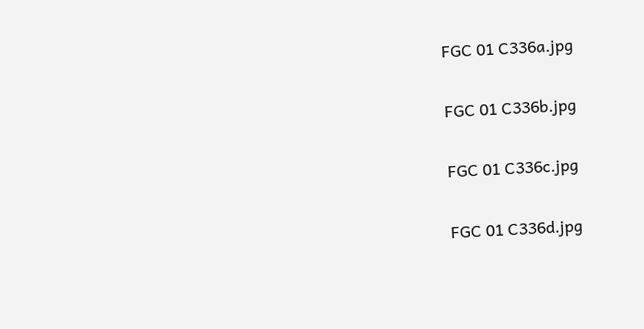FGC 01 C336a.jpg

FGC 01 C336b.jpg

FGC 01 C336c.jpg

FGC 01 C336d.jpg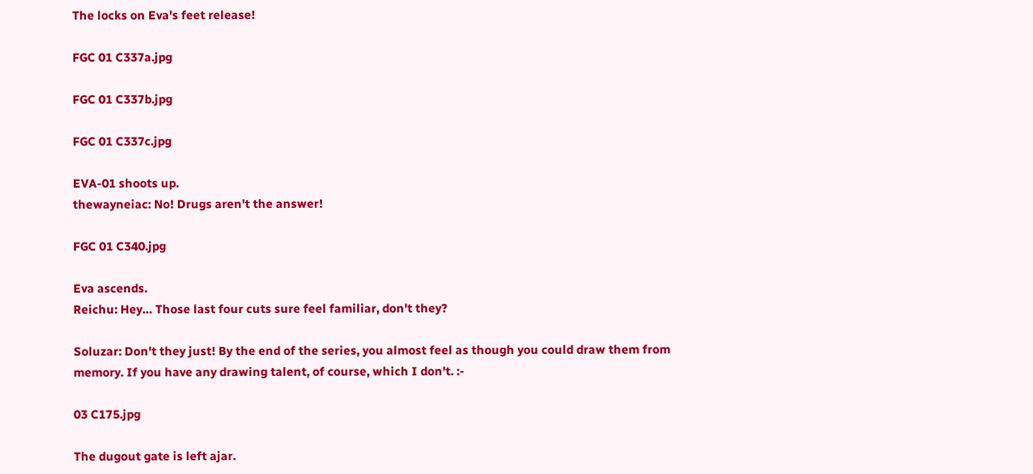The locks on Eva's feet release!

FGC 01 C337a.jpg

FGC 01 C337b.jpg

FGC 01 C337c.jpg

EVA-01 shoots up.
thewayneiac: No! Drugs aren't the answer!

FGC 01 C340.jpg

Eva ascends.
Reichu: Hey… Those last four cuts sure feel familiar, don't they?

Soluzar: Don't they just! By the end of the series, you almost feel as though you could draw them from memory. If you have any drawing talent, of course, which I don't. :-

03 C175.jpg

The dugout gate is left ajar.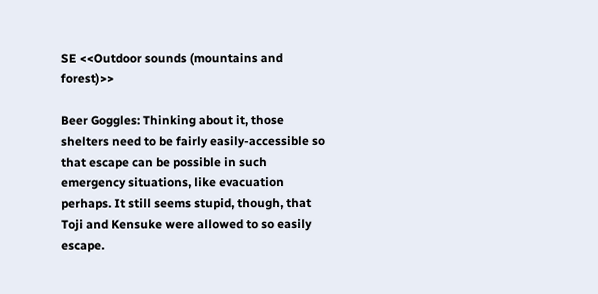SE <<Outdoor sounds (mountains and forest)>>

Beer Goggles: Thinking about it, those shelters need to be fairly easily-accessible so that escape can be possible in such emergency situations, like evacuation perhaps. It still seems stupid, though, that Toji and Kensuke were allowed to so easily escape.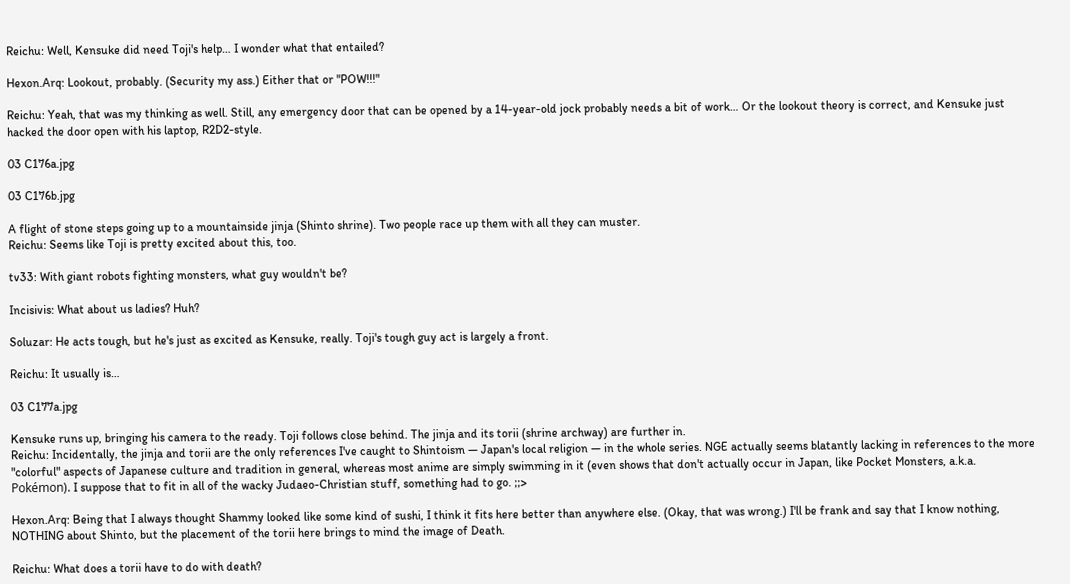Reichu: Well, Kensuke did need Toji's help… I wonder what that entailed?

Hexon.Arq: Lookout, probably. (Security my ass.) Either that or "POW!!!"

Reichu: Yeah, that was my thinking as well. Still, any emergency door that can be opened by a 14-year-old jock probably needs a bit of work… Or the lookout theory is correct, and Kensuke just hacked the door open with his laptop, R2D2-style.

03 C176a.jpg

03 C176b.jpg

A flight of stone steps going up to a mountainside jinja (Shinto shrine). Two people race up them with all they can muster.
Reichu: Seems like Toji is pretty excited about this, too.

tv33: With giant robots fighting monsters, what guy wouldn't be?

Incisivis: What about us ladies? Huh?

Soluzar: He acts tough, but he's just as excited as Kensuke, really. Toji's tough guy act is largely a front.

Reichu: It usually is…

03 C177a.jpg

Kensuke runs up, bringing his camera to the ready. Toji follows close behind. The jinja and its torii (shrine archway) are further in.
Reichu: Incidentally, the jinja and torii are the only references I've caught to Shintoism — Japan's local religion — in the whole series. NGE actually seems blatantly lacking in references to the more "colorful" aspects of Japanese culture and tradition in general, whereas most anime are simply swimming in it (even shows that don't actually occur in Japan, like Pocket Monsters, a.k.a. Pokémon). I suppose that to fit in all of the wacky Judaeo-Christian stuff, something had to go. ;;>

Hexon.Arq: Being that I always thought Shammy looked like some kind of sushi, I think it fits here better than anywhere else. (Okay, that was wrong.) I'll be frank and say that I know nothing, NOTHING about Shinto, but the placement of the torii here brings to mind the image of Death.

Reichu: What does a torii have to do with death?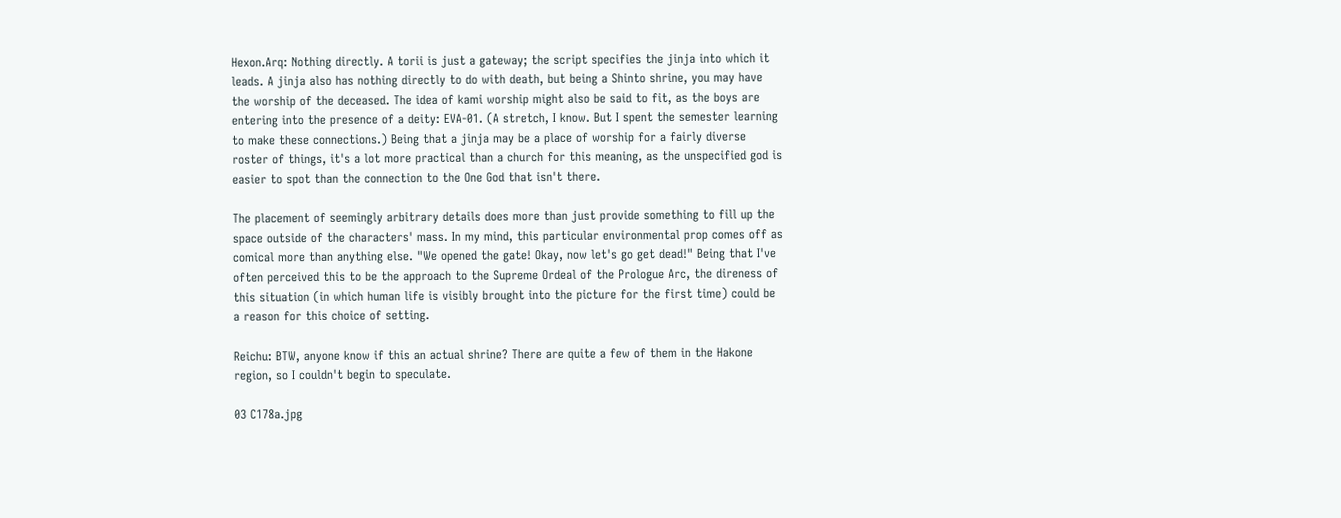Hexon.Arq: Nothing directly. A torii is just a gateway; the script specifies the jinja into which it leads. A jinja also has nothing directly to do with death, but being a Shinto shrine, you may have the worship of the deceased. The idea of kami worship might also be said to fit, as the boys are entering into the presence of a deity: EVA-01. (A stretch, I know. But I spent the semester learning to make these connections.) Being that a jinja may be a place of worship for a fairly diverse roster of things, it's a lot more practical than a church for this meaning, as the unspecified god is easier to spot than the connection to the One God that isn't there.

The placement of seemingly arbitrary details does more than just provide something to fill up the space outside of the characters' mass. In my mind, this particular environmental prop comes off as comical more than anything else. "We opened the gate! Okay, now let's go get dead!" Being that I've often perceived this to be the approach to the Supreme Ordeal of the Prologue Arc, the direness of this situation (in which human life is visibly brought into the picture for the first time) could be a reason for this choice of setting.

Reichu: BTW, anyone know if this an actual shrine? There are quite a few of them in the Hakone region, so I couldn't begin to speculate.

03 C178a.jpg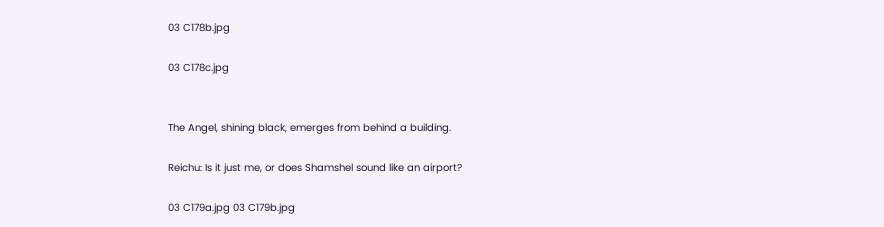03 C178b.jpg

03 C178c.jpg


The Angel, shining black, emerges from behind a building.

Reichu: Is it just me, or does Shamshel sound like an airport?

03 C179a.jpg 03 C179b.jpg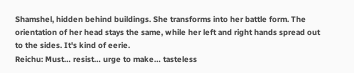Shamshel, hidden behind buildings. She transforms into her battle form. The orientation of her head stays the same, while her left and right hands spread out to the sides. It's kind of eerie.
Reichu: Must… resist… urge to make… tasteless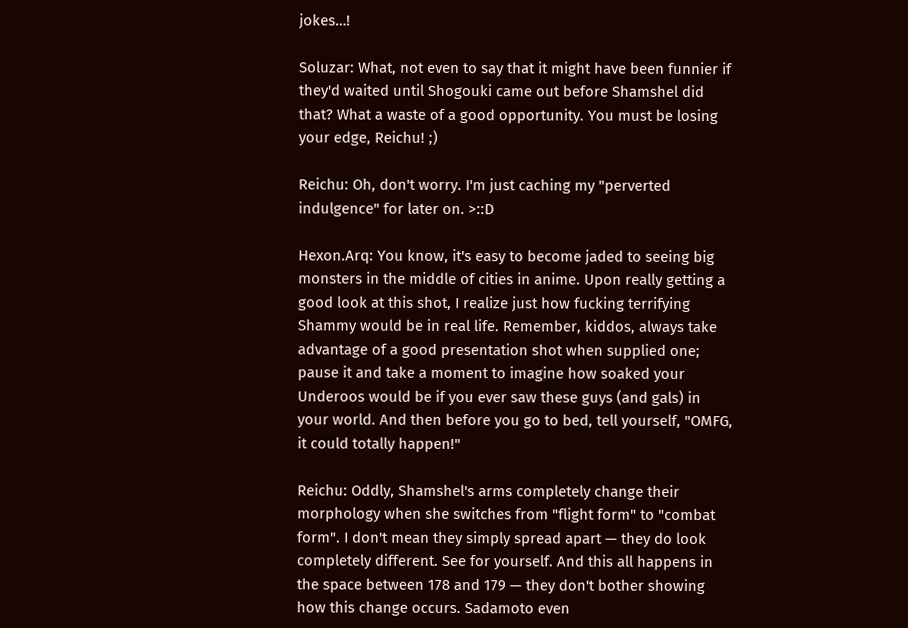jokes…!

Soluzar: What, not even to say that it might have been funnier if they'd waited until Shogouki came out before Shamshel did that? What a waste of a good opportunity. You must be losing your edge, Reichu! ;)

Reichu: Oh, don't worry. I'm just caching my "perverted indulgence" for later on. >::D

Hexon.Arq: You know, it's easy to become jaded to seeing big monsters in the middle of cities in anime. Upon really getting a good look at this shot, I realize just how fucking terrifying Shammy would be in real life. Remember, kiddos, always take advantage of a good presentation shot when supplied one; pause it and take a moment to imagine how soaked your Underoos would be if you ever saw these guys (and gals) in your world. And then before you go to bed, tell yourself, "OMFG, it could totally happen!"

Reichu: Oddly, Shamshel's arms completely change their morphology when she switches from "flight form" to "combat form". I don't mean they simply spread apart — they do look completely different. See for yourself. And this all happens in the space between 178 and 179 — they don't bother showing how this change occurs. Sadamoto even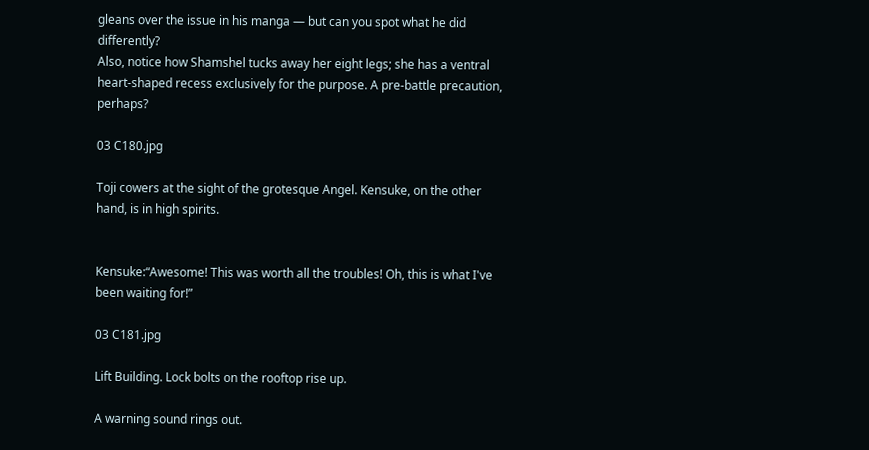gleans over the issue in his manga — but can you spot what he did differently?
Also, notice how Shamshel tucks away her eight legs; she has a ventral heart-shaped recess exclusively for the purpose. A pre-battle precaution, perhaps?

03 C180.jpg

Toji cowers at the sight of the grotesque Angel. Kensuke, on the other hand, is in high spirits.


Kensuke:“Awesome! This was worth all the troubles! Oh, this is what I've been waiting for!”

03 C181.jpg

Lift Building. Lock bolts on the rooftop rise up.

A warning sound rings out.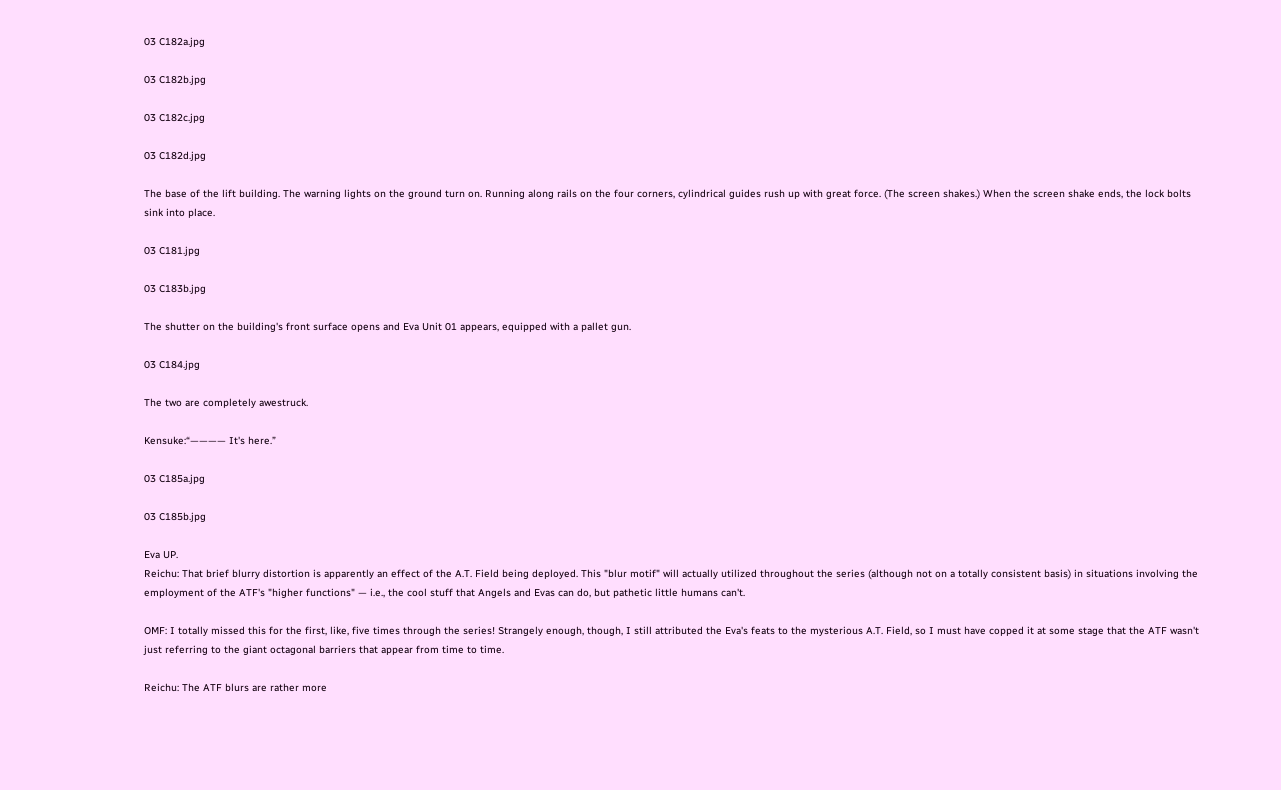03 C182a.jpg

03 C182b.jpg

03 C182c.jpg

03 C182d.jpg

The base of the lift building. The warning lights on the ground turn on. Running along rails on the four corners, cylindrical guides rush up with great force. (The screen shakes.) When the screen shake ends, the lock bolts sink into place.

03 C181.jpg

03 C183b.jpg

The shutter on the building's front surface opens and Eva Unit 01 appears, equipped with a pallet gun.

03 C184.jpg

The two are completely awestruck.

Kensuke:“———— It's here.”

03 C185a.jpg

03 C185b.jpg

Eva UP.
Reichu: That brief blurry distortion is apparently an effect of the A.T. Field being deployed. This "blur motif" will actually utilized throughout the series (although not on a totally consistent basis) in situations involving the employment of the ATF's "higher functions" — i.e., the cool stuff that Angels and Evas can do, but pathetic little humans can't.

OMF: I totally missed this for the first, like, five times through the series! Strangely enough, though, I still attributed the Eva's feats to the mysterious A.T. Field, so I must have copped it at some stage that the ATF wasn't just referring to the giant octagonal barriers that appear from time to time.

Reichu: The ATF blurs are rather more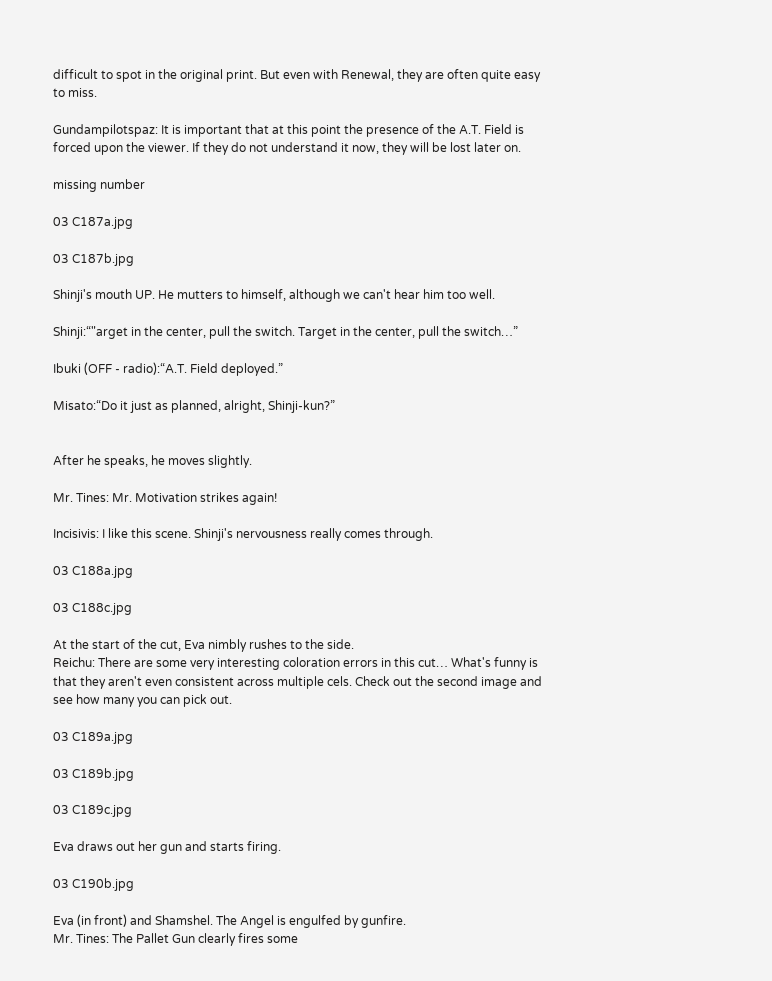difficult to spot in the original print. But even with Renewal, they are often quite easy to miss.

Gundampilotspaz: It is important that at this point the presence of the A.T. Field is forced upon the viewer. If they do not understand it now, they will be lost later on.

missing number

03 C187a.jpg

03 C187b.jpg

Shinji's mouth UP. He mutters to himself, although we can't hear him too well.

Shinji:“"arget in the center, pull the switch. Target in the center, pull the switch…”

Ibuki (OFF - radio):“A.T. Field deployed.”

Misato:“Do it just as planned, alright, Shinji-kun?”


After he speaks, he moves slightly.

Mr. Tines: Mr. Motivation strikes again!

Incisivis: I like this scene. Shinji's nervousness really comes through.

03 C188a.jpg

03 C188c.jpg

At the start of the cut, Eva nimbly rushes to the side.
Reichu: There are some very interesting coloration errors in this cut… What's funny is that they aren't even consistent across multiple cels. Check out the second image and see how many you can pick out.

03 C189a.jpg

03 C189b.jpg

03 C189c.jpg

Eva draws out her gun and starts firing.

03 C190b.jpg

Eva (in front) and Shamshel. The Angel is engulfed by gunfire.
Mr. Tines: The Pallet Gun clearly fires some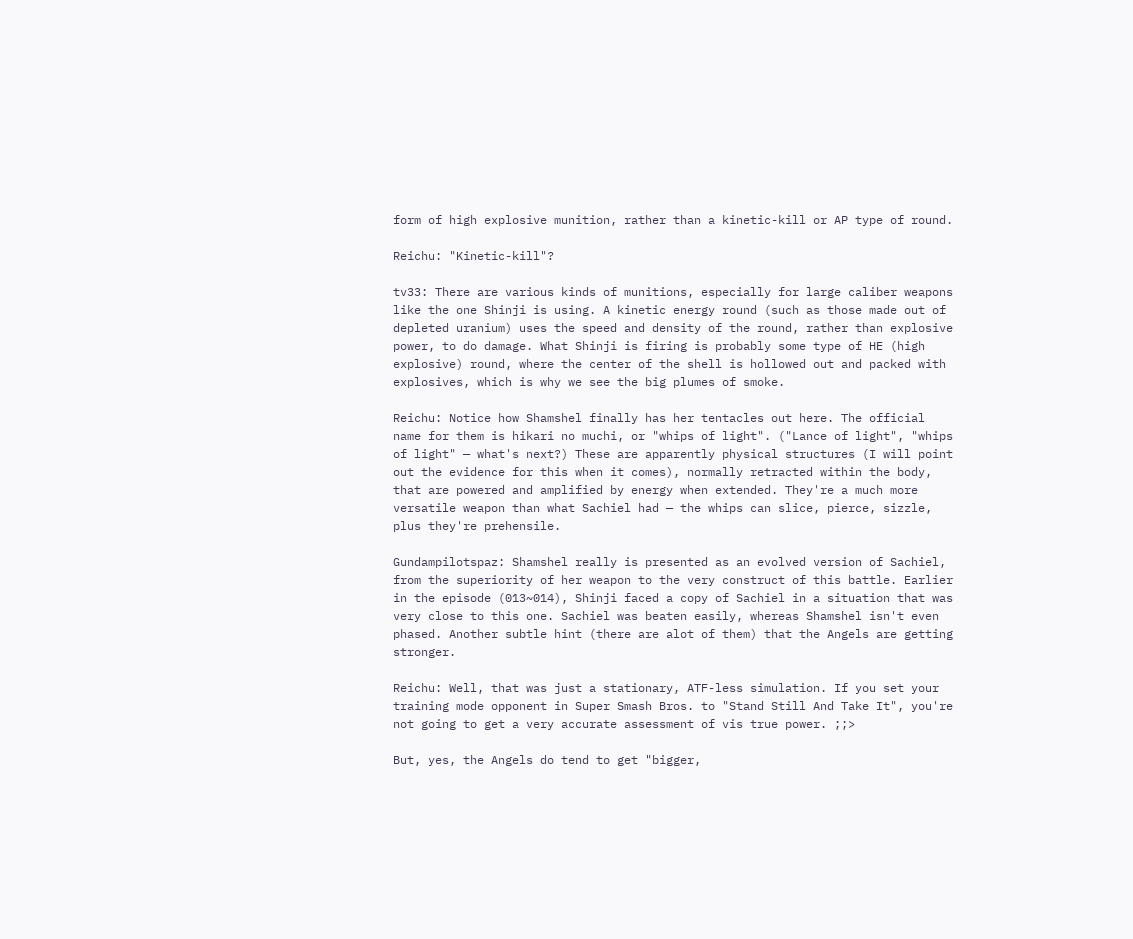form of high explosive munition, rather than a kinetic-kill or AP type of round.

Reichu: "Kinetic-kill"?

tv33: There are various kinds of munitions, especially for large caliber weapons like the one Shinji is using. A kinetic energy round (such as those made out of depleted uranium) uses the speed and density of the round, rather than explosive power, to do damage. What Shinji is firing is probably some type of HE (high explosive) round, where the center of the shell is hollowed out and packed with explosives, which is why we see the big plumes of smoke.

Reichu: Notice how Shamshel finally has her tentacles out here. The official name for them is hikari no muchi, or "whips of light". ("Lance of light", "whips of light" — what's next?) These are apparently physical structures (I will point out the evidence for this when it comes), normally retracted within the body, that are powered and amplified by energy when extended. They're a much more versatile weapon than what Sachiel had — the whips can slice, pierce, sizzle, plus they're prehensile.

Gundampilotspaz: Shamshel really is presented as an evolved version of Sachiel, from the superiority of her weapon to the very construct of this battle. Earlier in the episode (013~014), Shinji faced a copy of Sachiel in a situation that was very close to this one. Sachiel was beaten easily, whereas Shamshel isn't even phased. Another subtle hint (there are alot of them) that the Angels are getting stronger.

Reichu: Well, that was just a stationary, ATF-less simulation. If you set your training mode opponent in Super Smash Bros. to "Stand Still And Take It", you're not going to get a very accurate assessment of vis true power. ;;>

But, yes, the Angels do tend to get "bigger,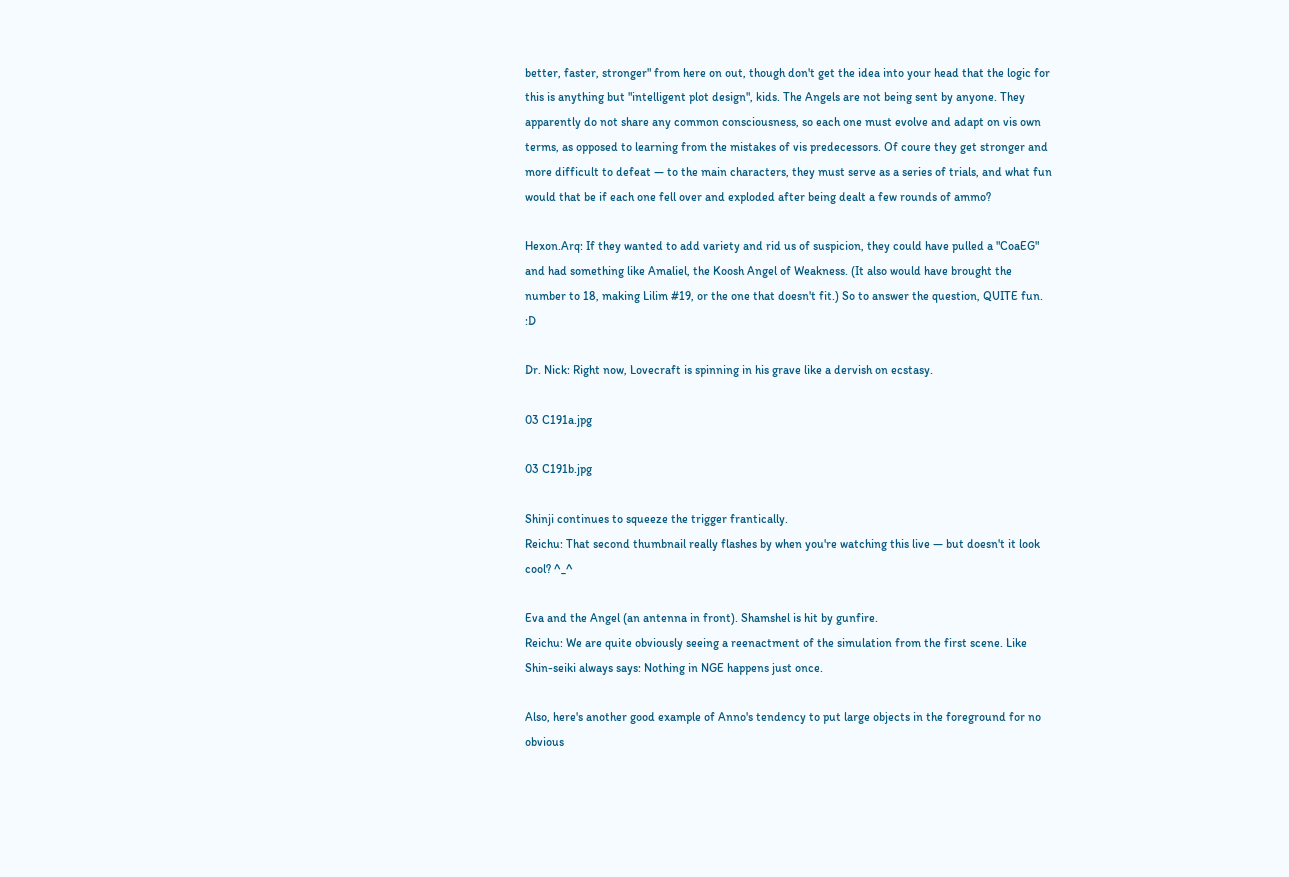better, faster, stronger" from here on out, though don't get the idea into your head that the logic for this is anything but "intelligent plot design", kids. The Angels are not being sent by anyone. They apparently do not share any common consciousness, so each one must evolve and adapt on vis own terms, as opposed to learning from the mistakes of vis predecessors. Of coure they get stronger and more difficult to defeat — to the main characters, they must serve as a series of trials, and what fun would that be if each one fell over and exploded after being dealt a few rounds of ammo?

Hexon.Arq: If they wanted to add variety and rid us of suspicion, they could have pulled a "CoaEG" and had something like Amaliel, the Koosh Angel of Weakness. (It also would have brought the number to 18, making Lilim #19, or the one that doesn't fit.) So to answer the question, QUITE fun. :D

Dr. Nick: Right now, Lovecraft is spinning in his grave like a dervish on ecstasy.

03 C191a.jpg

03 C191b.jpg

Shinji continues to squeeze the trigger frantically.
Reichu: That second thumbnail really flashes by when you're watching this live — but doesn't it look cool? ^_^

Eva and the Angel (an antenna in front). Shamshel is hit by gunfire.
Reichu: We are quite obviously seeing a reenactment of the simulation from the first scene. Like Shin-seiki always says: Nothing in NGE happens just once.

Also, here's another good example of Anno's tendency to put large objects in the foreground for no obvious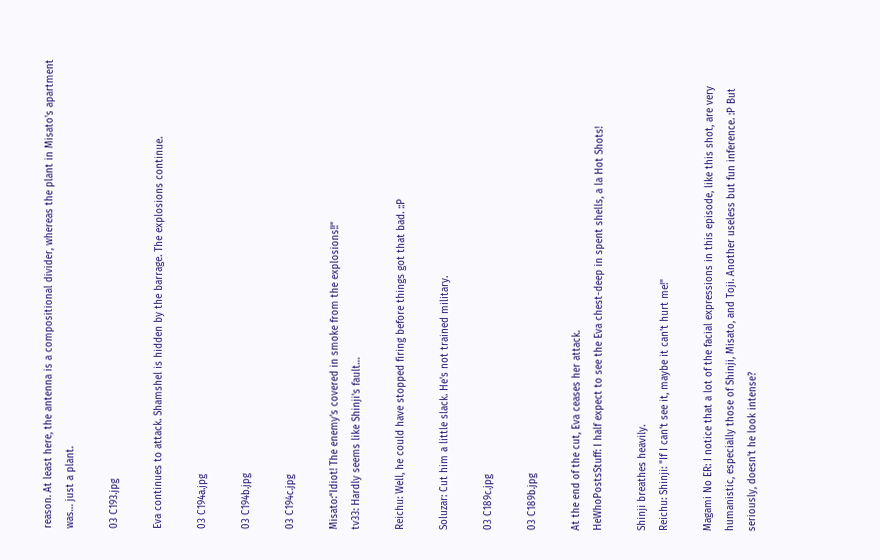reason. At least here, the antenna is a compositional divider, whereas the plant in Misato's apartment was… just a plant.

03 C193.jpg

Eva continues to attack. Shamshel is hidden by the barrage. The explosions continue.

03 C194a.jpg

03 C194b.jpg

03 C194c.jpg

Misato:“Idiot! The enemy's covered in smoke from the explosions!!”
tv33: Hardly seems like Shinji's fault…

Reichu: Well, he could have stopped firing before things got that bad. ::P

Soluzar: Cut him a little slack. He's not trained military.

03 C189c.jpg

03 C189b.jpg

At the end of the cut, Eva ceases her attack.
HeWhoPostsStuff: I half expect to see the Eva chest-deep in spent shells, a la Hot Shots!

Shinji breathes heavily.
Reichu: Shinji: "If I can't see it, maybe it can't hurt me!"

Magami No ER: I notice that a lot of the facial expressions in this episode, like this shot, are very humanistic, especially those of Shinji, Misato, and Toji. Another useless but fun inference. :P But seriously, doesn't he look intense?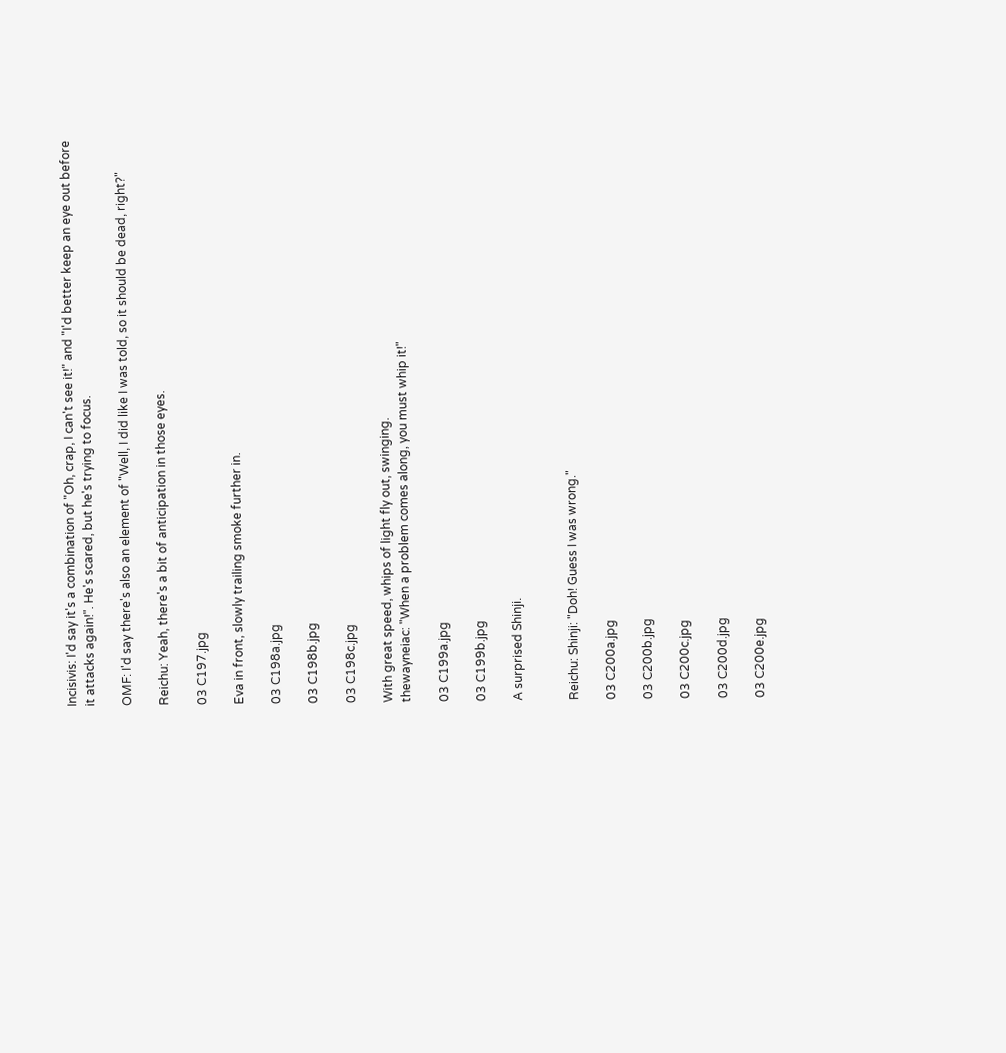Incisivis: I'd say it's a combination of "Oh, crap, I can't see it!" and "I'd better keep an eye out before it attacks again!". He's scared, but he's trying to focus.

OMF: I'd say there's also an element of "Well, I did like I was told, so it should be dead, right?"

Reichu: Yeah, there's a bit of anticipation in those eyes.

03 C197.jpg

Eva in front, slowly trailing smoke further in.

03 C198a.jpg

03 C198b.jpg

03 C198c.jpg

With great speed, whips of light fly out, swinging.
thewayneiac: "When a problem comes along, you must whip it!"

03 C199a.jpg

03 C199b.jpg

A surprised Shinji.


Reichu: Shinji: "Doh! Guess I was wrong."

03 C200a.jpg

03 C200b.jpg

03 C200c.jpg

03 C200d.jpg

03 C200e.jpg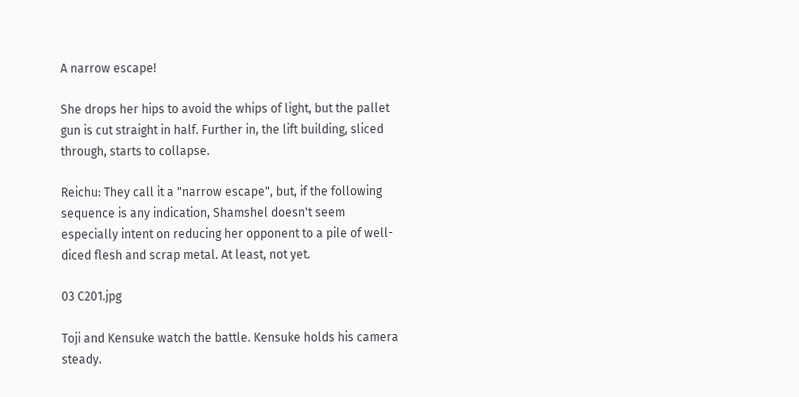A narrow escape!

She drops her hips to avoid the whips of light, but the pallet gun is cut straight in half. Further in, the lift building, sliced through, starts to collapse.

Reichu: They call it a "narrow escape", but, if the following sequence is any indication, Shamshel doesn't seem especially intent on reducing her opponent to a pile of well-diced flesh and scrap metal. At least, not yet.

03 C201.jpg

Toji and Kensuke watch the battle. Kensuke holds his camera steady.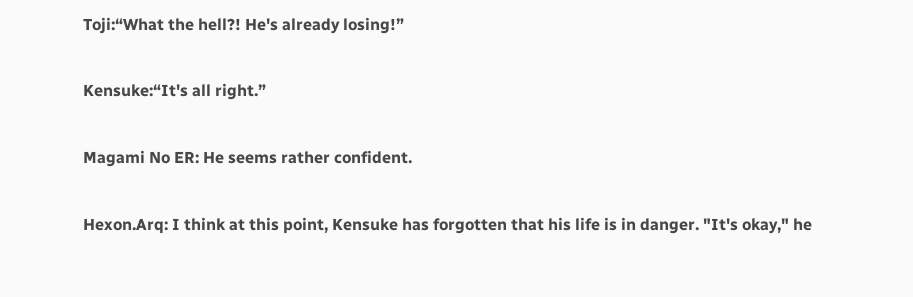Toji:“What the hell?! He's already losing!”

Kensuke:“It's all right.”

Magami No ER: He seems rather confident.

Hexon.Arq: I think at this point, Kensuke has forgotten that his life is in danger. "It's okay," he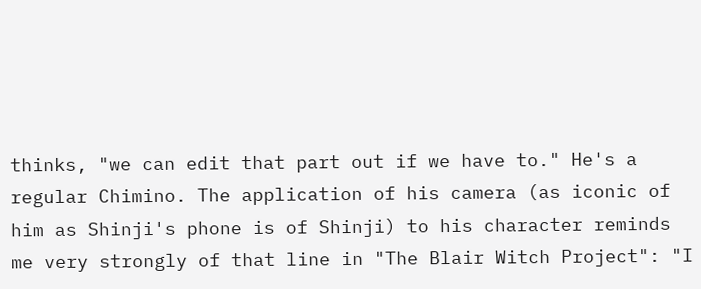thinks, "we can edit that part out if we have to." He's a regular Chimino. The application of his camera (as iconic of him as Shinji's phone is of Shinji) to his character reminds me very strongly of that line in "The Blair Witch Project": "I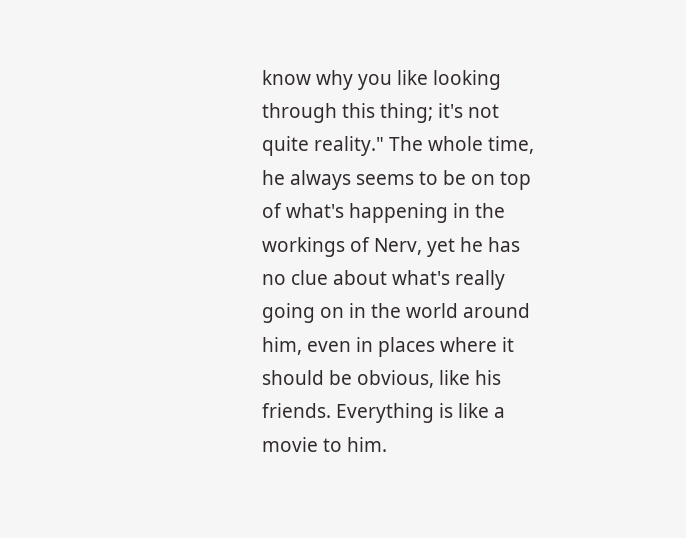know why you like looking through this thing; it's not quite reality." The whole time, he always seems to be on top of what's happening in the workings of Nerv, yet he has no clue about what's really going on in the world around him, even in places where it should be obvious, like his friends. Everything is like a movie to him.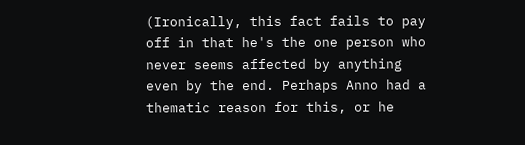(Ironically, this fact fails to pay off in that he's the one person who never seems affected by anything even by the end. Perhaps Anno had a thematic reason for this, or he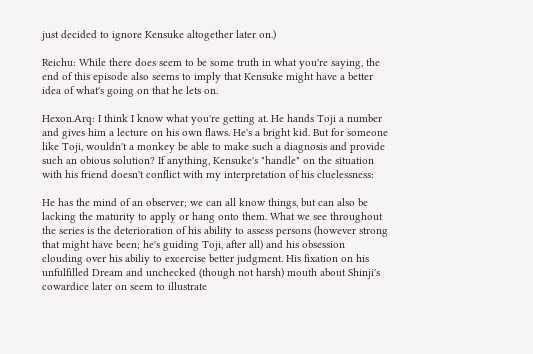just decided to ignore Kensuke altogether later on.)

Reichu: While there does seem to be some truth in what you're saying, the end of this episode also seems to imply that Kensuke might have a better idea of what's going on that he lets on.

Hexon.Arq: I think I know what you're getting at. He hands Toji a number and gives him a lecture on his own flaws. He's a bright kid. But for someone like Toji, wouldn't a monkey be able to make such a diagnosis and provide such an obious solution? If anything, Kensuke's "handle" on the situation with his friend doesn't conflict with my interpretation of his cluelessness:

He has the mind of an observer; we can all know things, but can also be lacking the maturity to apply or hang onto them. What we see throughout the series is the deterioration of his ability to assess persons (however strong that might have been; he's guiding Toji, after all) and his obsession clouding over his abiliy to excercise better judgment. His fixation on his unfulfilled Dream and unchecked (though not harsh) mouth about Shinji's cowardice later on seem to illustrate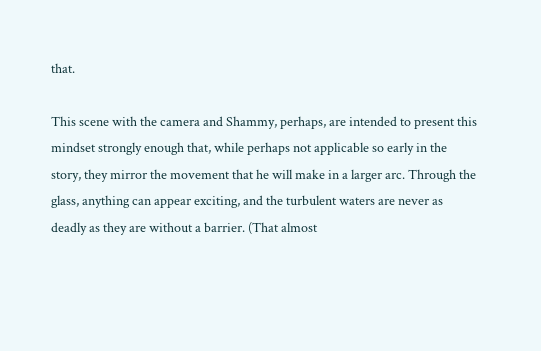that.

This scene with the camera and Shammy, perhaps, are intended to present this mindset strongly enough that, while perhaps not applicable so early in the story, they mirror the movement that he will make in a larger arc. Through the glass, anything can appear exciting, and the turbulent waters are never as deadly as they are without a barrier. (That almost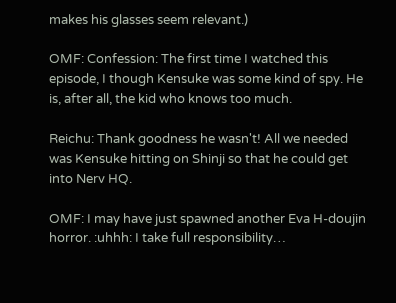makes his glasses seem relevant.)

OMF: Confession: The first time I watched this episode, I though Kensuke was some kind of spy. He is, after all, the kid who knows too much.

Reichu: Thank goodness he wasn't! All we needed was Kensuke hitting on Shinji so that he could get into Nerv HQ.

OMF: I may have just spawned another Eva H-doujin horror. :uhhh: I take full responsibility…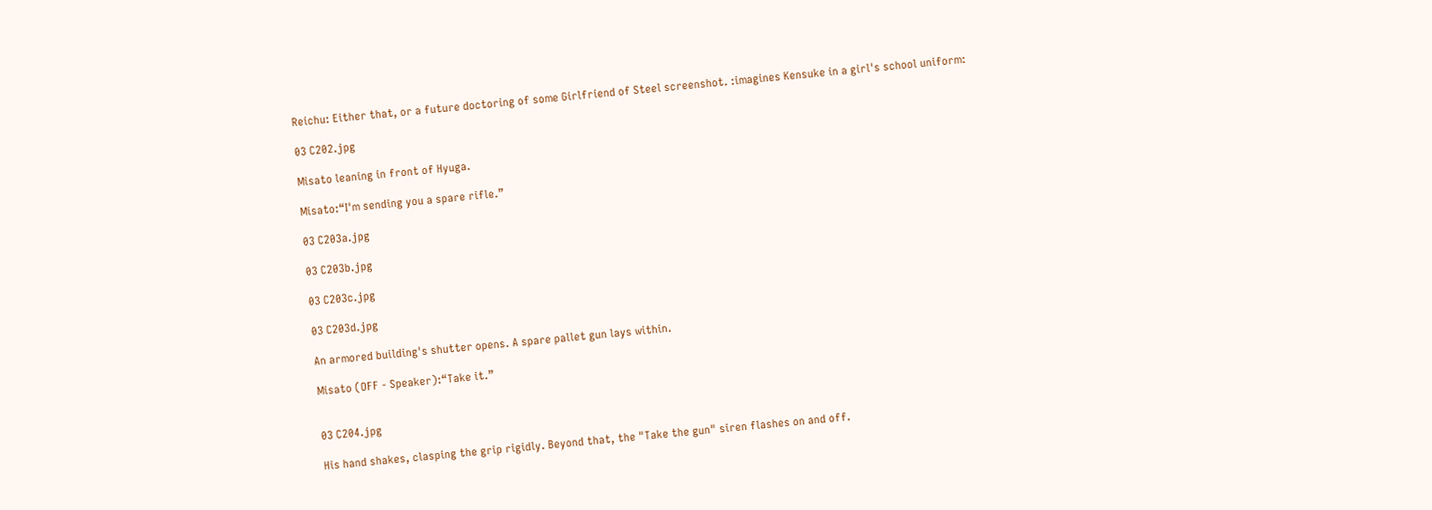Reichu: Either that, or a future doctoring of some Girlfriend of Steel screenshot. :imagines Kensuke in a girl's school uniform:

03 C202.jpg

Misato leaning in front of Hyuga.

Misato:“I'm sending you a spare rifle.”

03 C203a.jpg

03 C203b.jpg

03 C203c.jpg

03 C203d.jpg

An armored building's shutter opens. A spare pallet gun lays within.

Misato (OFF - Speaker):“Take it.”


03 C204.jpg

His hand shakes, clasping the grip rigidly. Beyond that, the "Take the gun" siren flashes on and off.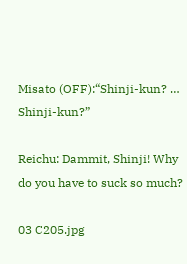Misato (OFF):“Shinji-kun? … Shinji-kun?”

Reichu: Dammit, Shinji! Why do you have to suck so much?

03 C205.jpg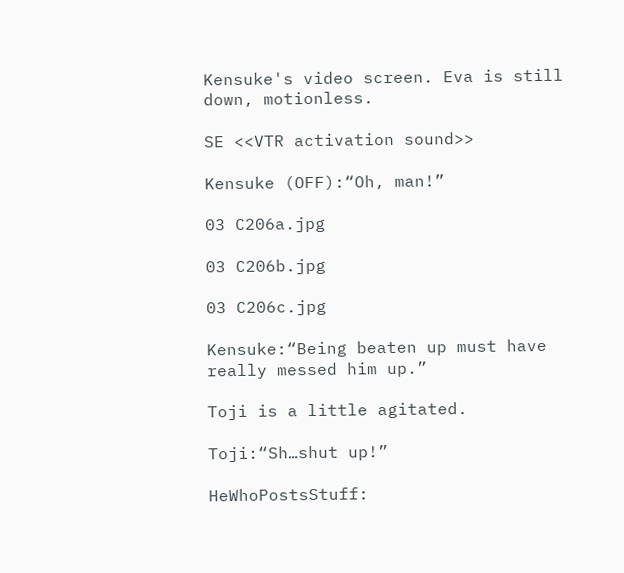Kensuke's video screen. Eva is still down, motionless.

SE <<VTR activation sound>>

Kensuke (OFF):“Oh, man!”

03 C206a.jpg

03 C206b.jpg

03 C206c.jpg

Kensuke:“Being beaten up must have really messed him up.”

Toji is a little agitated.

Toji:“Sh…shut up!”

HeWhoPostsStuff: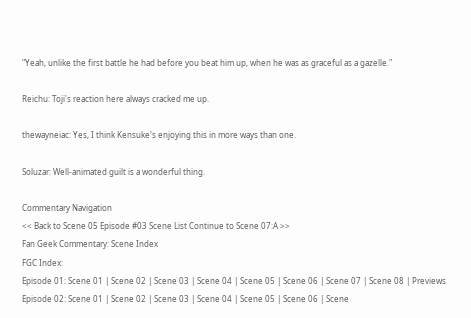"Yeah, unlike the first battle he had before you beat him up, when he was as graceful as a gazelle."

Reichu: Toji's reaction here always cracked me up.

thewayneiac: Yes, I think Kensuke's enjoying this in more ways than one.

Soluzar: Well-animated guilt is a wonderful thing.

Commentary Navigation
<< Back to Scene 05 Episode #03 Scene List Continue to Scene 07:A >>
Fan Geek Commentary: Scene Index
FGC Index:
Episode 01: Scene 01 | Scene 02 | Scene 03 | Scene 04 | Scene 05 | Scene 06 | Scene 07 | Scene 08 | Previews
Episode 02: Scene 01 | Scene 02 | Scene 03 | Scene 04 | Scene 05 | Scene 06 | Scene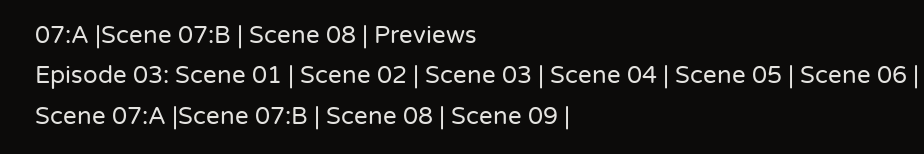07:A |Scene 07:B | Scene 08 | Previews
Episode 03: Scene 01 | Scene 02 | Scene 03 | Scene 04 | Scene 05 | Scene 06 | Scene 07:A |Scene 07:B | Scene 08 | Scene 09 |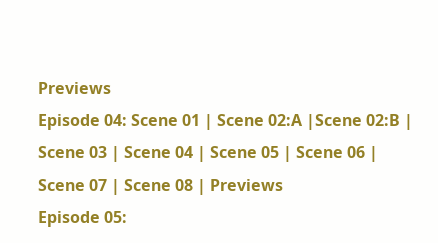Previews
Episode 04: Scene 01 | Scene 02:A |Scene 02:B | Scene 03 | Scene 04 | Scene 05 | Scene 06 | Scene 07 | Scene 08 | Previews
Episode 05: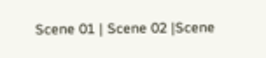Scene 01 | Scene 02 |Scene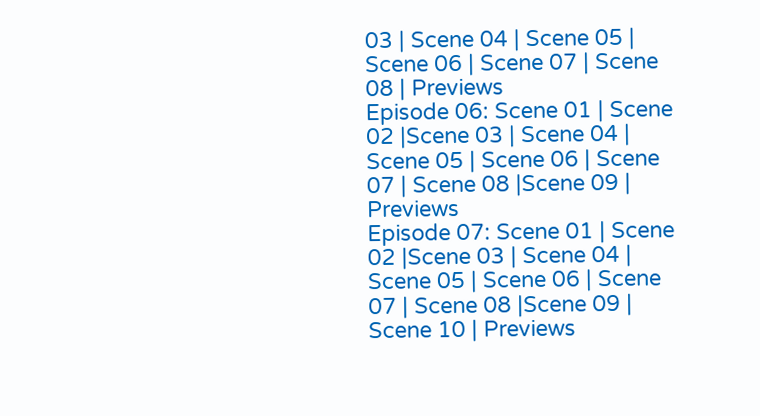03 | Scene 04 | Scene 05 | Scene 06 | Scene 07 | Scene 08 | Previews
Episode 06: Scene 01 | Scene 02 |Scene 03 | Scene 04 | Scene 05 | Scene 06 | Scene 07 | Scene 08 |Scene 09 | Previews
Episode 07: Scene 01 | Scene 02 |Scene 03 | Scene 04 | Scene 05 | Scene 06 | Scene 07 | Scene 08 |Scene 09 | Scene 10 | Previews